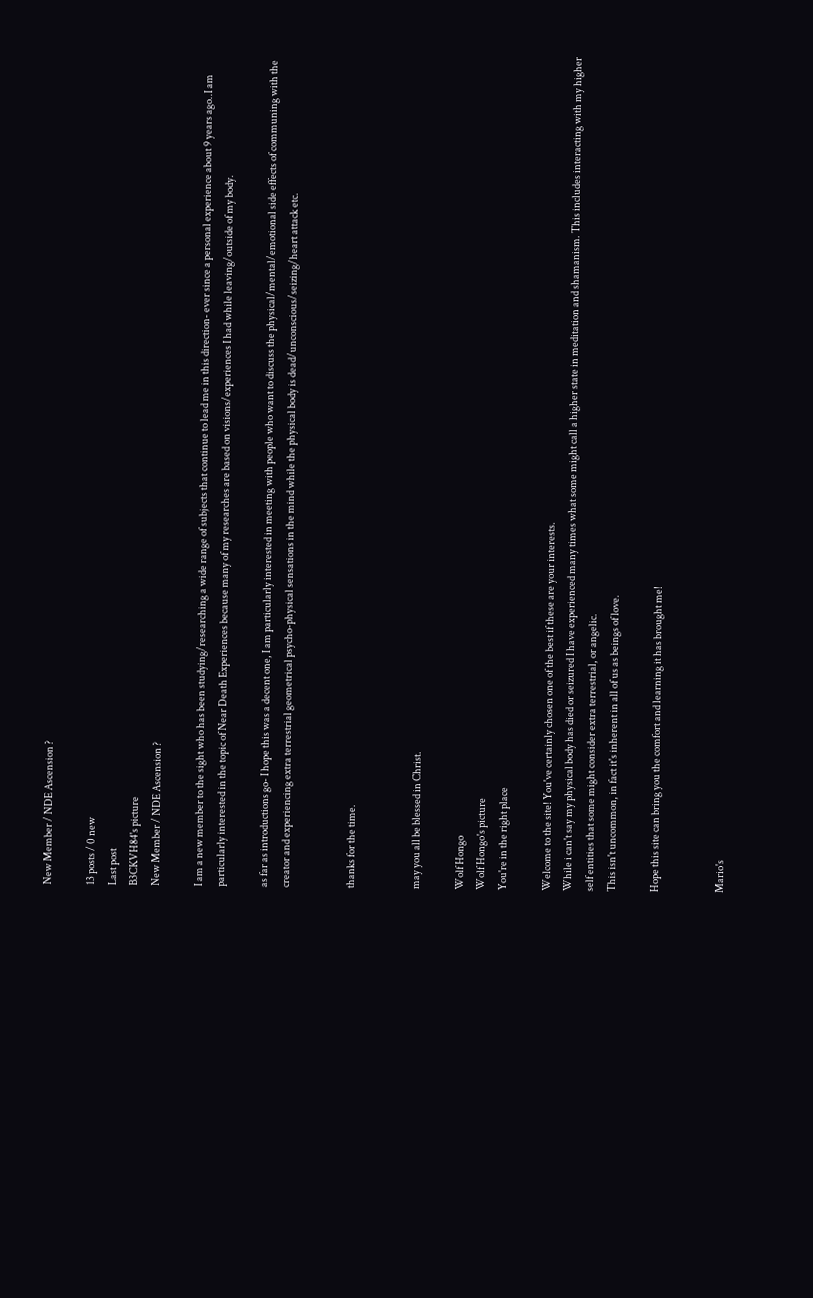New Member / NDE Ascension ?

13 posts / 0 new
Last post
B3CKVH84's picture
New Member / NDE Ascension ?

I am a new member to the sight who has been studying/researching a wide range of subjects that continue to lead me in this direction- ever since a personal experience about 9 years ago..I am particularly interested in the topic of Near Death Experiences because many of my researches are based on visions/experiences I had while leaving/outside of my body.

as far as introductions go- I hope this was a decent one, I am particularly interested in meeting with people who want to discuss the physical/mental/emotional side effects of communing with the creator and experiencing extra terrestrial geometrical psycho-physical sensations in the mind while the physical body is dead/unconscious/seizing/heart attack etc.


thanks for the time.


may you all be blessed in Christ.

Wolf Hongo
Wolf Hongo's picture
You're in the right place

Welcome to the site! You've certainly chosen one of the best if these are your interests.
While i can't say my physical body has died or seizured I have experienced many times what some might call a higher state in meditation and shamanism. This includes interacting with my higher self entities that some might consider extra terrestrial, or angelic.
This isn't uncommon, in fact it's inherent in all of us as beings of love.

Hope this site can bring you the comfort and learning it has brought me!


Mario's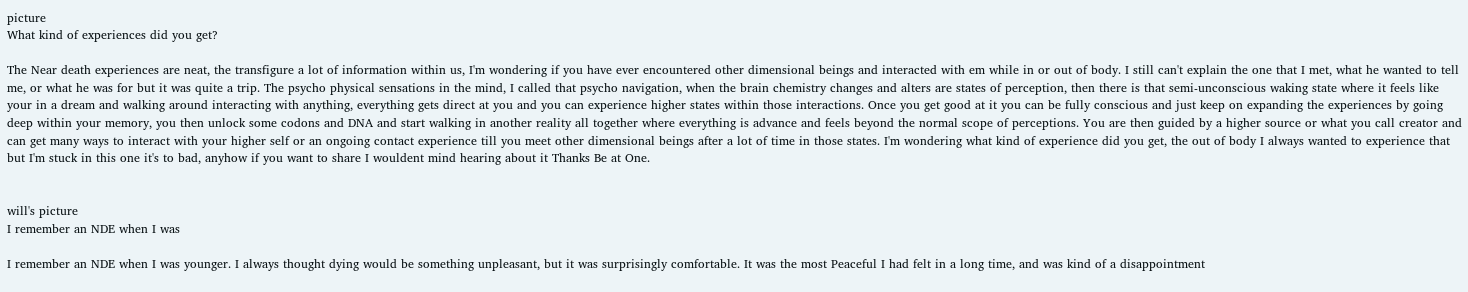picture
What kind of experiences did you get?

The Near death experiences are neat, the transfigure a lot of information within us, I'm wondering if you have ever encountered other dimensional beings and interacted with em while in or out of body. I still can't explain the one that I met, what he wanted to tell me, or what he was for but it was quite a trip. The psycho physical sensations in the mind, I called that psycho navigation, when the brain chemistry changes and alters are states of perception, then there is that semi-unconscious waking state where it feels like your in a dream and walking around interacting with anything, everything gets direct at you and you can experience higher states within those interactions. Once you get good at it you can be fully conscious and just keep on expanding the experiences by going deep within your memory, you then unlock some codons and DNA and start walking in another reality all together where everything is advance and feels beyond the normal scope of perceptions. You are then guided by a higher source or what you call creator and can get many ways to interact with your higher self or an ongoing contact experience till you meet other dimensional beings after a lot of time in those states. I'm wondering what kind of experience did you get, the out of body I always wanted to experience that but I'm stuck in this one it's to bad, anyhow if you want to share I wouldent mind hearing about it Thanks Be at One.


will's picture
I remember an NDE when I was

I remember an NDE when I was younger. I always thought dying would be something unpleasant, but it was surprisingly comfortable. It was the most Peaceful I had felt in a long time, and was kind of a disappointment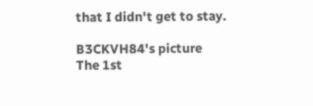that I didn't get to stay.

B3CKVH84's picture
The 1st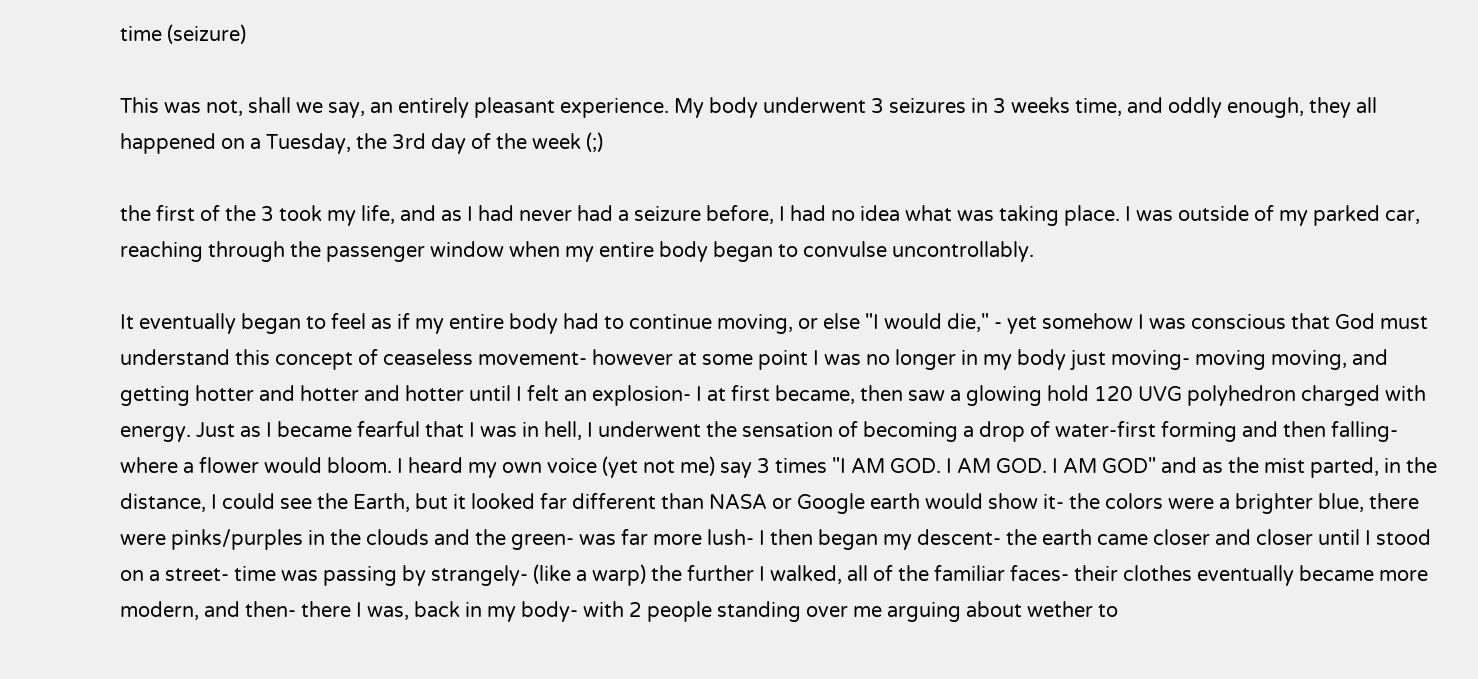time (seizure)

This was not, shall we say, an entirely pleasant experience. My body underwent 3 seizures in 3 weeks time, and oddly enough, they all happened on a Tuesday, the 3rd day of the week (;)

the first of the 3 took my life, and as I had never had a seizure before, I had no idea what was taking place. I was outside of my parked car, reaching through the passenger window when my entire body began to convulse uncontrollably.

It eventually began to feel as if my entire body had to continue moving, or else "I would die," - yet somehow I was conscious that God must understand this concept of ceaseless movement- however at some point I was no longer in my body just moving- moving moving, and getting hotter and hotter and hotter until I felt an explosion- I at first became, then saw a glowing hold 120 UVG polyhedron charged with energy. Just as I became fearful that I was in hell, I underwent the sensation of becoming a drop of water-first forming and then falling- where a flower would bloom. I heard my own voice (yet not me) say 3 times "I AM GOD. I AM GOD. I AM GOD" and as the mist parted, in the distance, I could see the Earth, but it looked far different than NASA or Google earth would show it- the colors were a brighter blue, there were pinks/purples in the clouds and the green- was far more lush- I then began my descent- the earth came closer and closer until I stood on a street- time was passing by strangely- (like a warp) the further I walked, all of the familiar faces- their clothes eventually became more modern, and then- there I was, back in my body- with 2 people standing over me arguing about wether to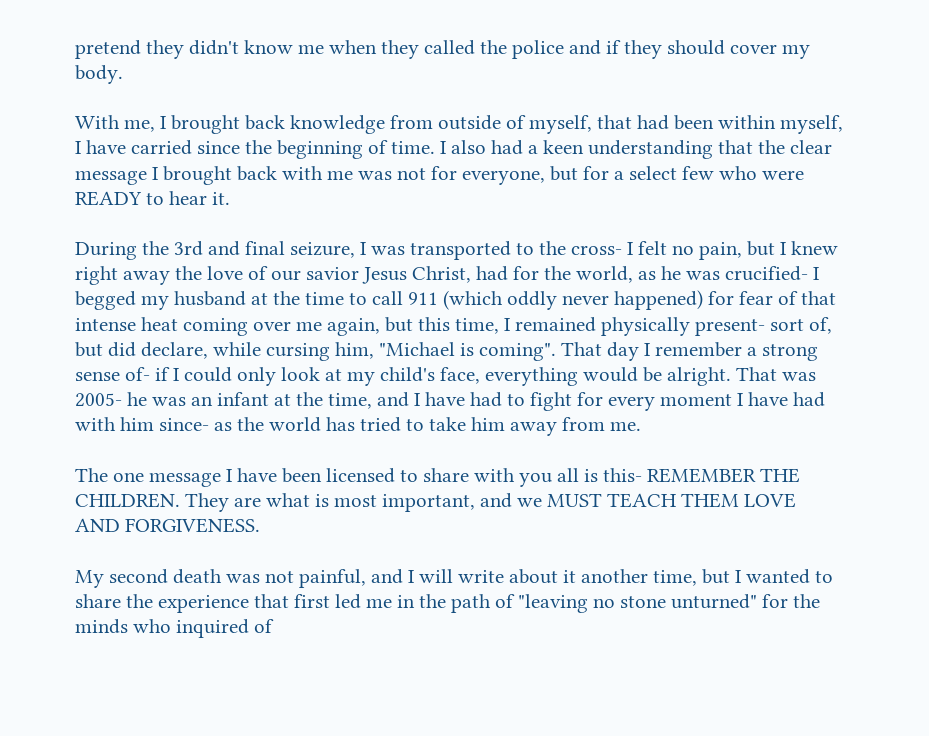pretend they didn't know me when they called the police and if they should cover my body.

With me, I brought back knowledge from outside of myself, that had been within myself, I have carried since the beginning of time. I also had a keen understanding that the clear message I brought back with me was not for everyone, but for a select few who were READY to hear it.

During the 3rd and final seizure, I was transported to the cross- I felt no pain, but I knew right away the love of our savior Jesus Christ, had for the world, as he was crucified- I begged my husband at the time to call 911 (which oddly never happened) for fear of that intense heat coming over me again, but this time, I remained physically present- sort of, but did declare, while cursing him, "Michael is coming". That day I remember a strong sense of- if I could only look at my child's face, everything would be alright. That was 2005- he was an infant at the time, and I have had to fight for every moment I have had with him since- as the world has tried to take him away from me.

The one message I have been licensed to share with you all is this- REMEMBER THE CHILDREN. They are what is most important, and we MUST TEACH THEM LOVE AND FORGIVENESS.

My second death was not painful, and I will write about it another time, but I wanted to share the experience that first led me in the path of "leaving no stone unturned" for the minds who inquired of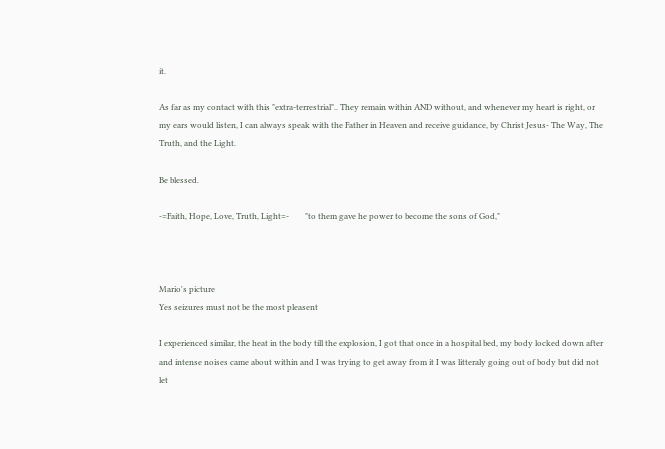it.

As far as my contact with this "extra-terrestrial".. They remain within AND without, and whenever my heart is right, or my ears would listen, I can always speak with the Father in Heaven and receive guidance, by Christ Jesus- The Way, The Truth, and the Light.

Be blessed.

-=Faith, Hope, Love, Truth, Light=-        "to them gave he power to become the sons of God,"



Mario's picture
Yes seizures must not be the most pleasent

I experienced similar, the heat in the body till the explosion, I got that once in a hospital bed, my body locked down after and intense noises came about within and I was trying to get away from it I was litteraly going out of body but did not let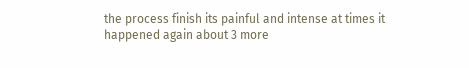the process finish its painful and intense at times it happened again about 3 more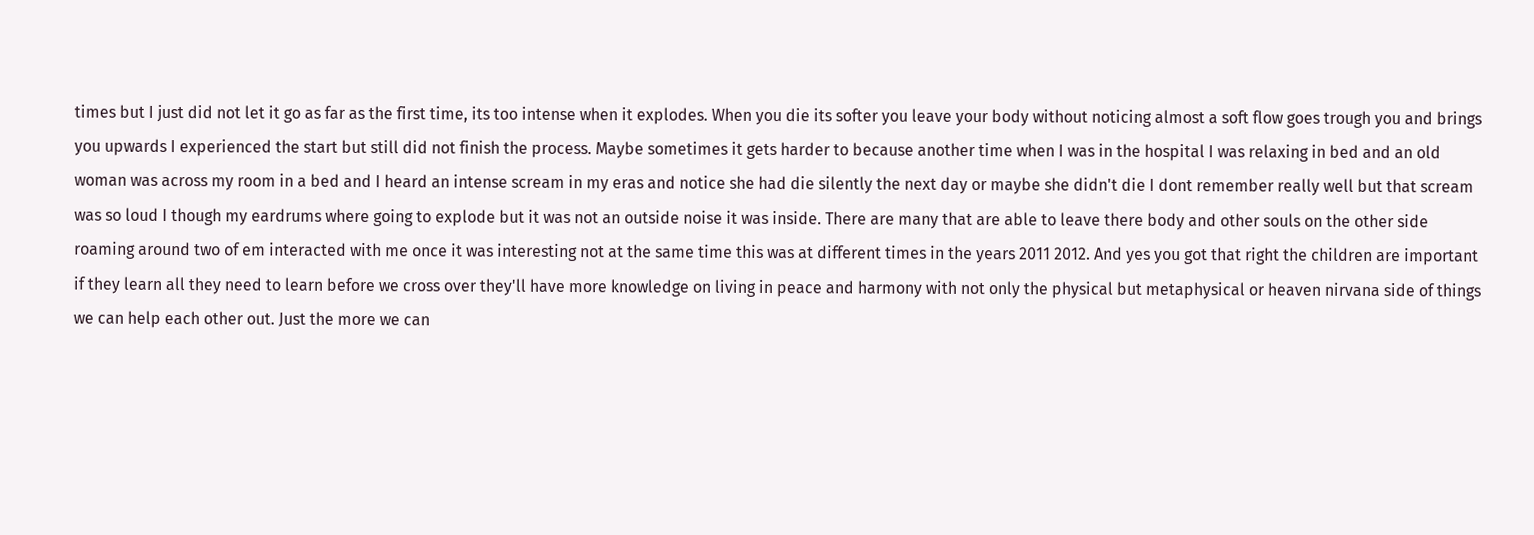times but I just did not let it go as far as the first time, its too intense when it explodes. When you die its softer you leave your body without noticing almost a soft flow goes trough you and brings you upwards I experienced the start but still did not finish the process. Maybe sometimes it gets harder to because another time when I was in the hospital I was relaxing in bed and an old woman was across my room in a bed and I heard an intense scream in my eras and notice she had die silently the next day or maybe she didn't die I dont remember really well but that scream was so loud I though my eardrums where going to explode but it was not an outside noise it was inside. There are many that are able to leave there body and other souls on the other side roaming around two of em interacted with me once it was interesting not at the same time this was at different times in the years 2011 2012. And yes you got that right the children are important if they learn all they need to learn before we cross over they'll have more knowledge on living in peace and harmony with not only the physical but metaphysical or heaven nirvana side of things we can help each other out. Just the more we can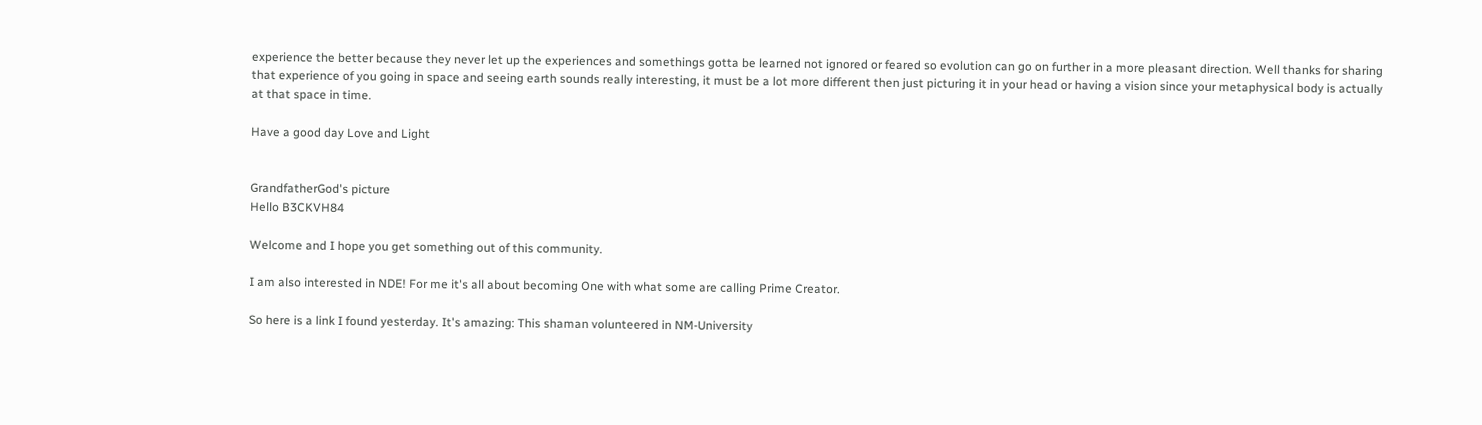experience the better because they never let up the experiences and somethings gotta be learned not ignored or feared so evolution can go on further in a more pleasant direction. Well thanks for sharing that experience of you going in space and seeing earth sounds really interesting, it must be a lot more different then just picturing it in your head or having a vision since your metaphysical body is actually at that space in time.

Have a good day Love and Light


GrandfatherGod's picture
Hello B3CKVH84

Welcome and I hope you get something out of this community.

I am also interested in NDE! For me it's all about becoming One with what some are calling Prime Creator.

So here is a link I found yesterday. It's amazing: This shaman volunteered in NM-University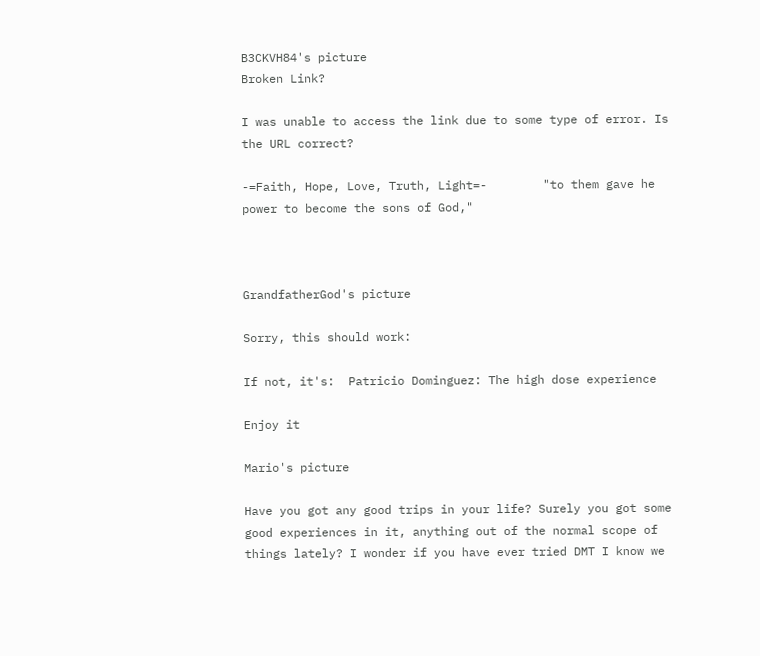B3CKVH84's picture
Broken Link?

I was unable to access the link due to some type of error. Is the URL correct?

-=Faith, Hope, Love, Truth, Light=-        "to them gave he power to become the sons of God,"



GrandfatherGod's picture

Sorry, this should work:

If not, it's:  Patricio Dominguez: The high dose experience

Enjoy it

Mario's picture

Have you got any good trips in your life? Surely you got some good experiences in it, anything out of the normal scope of things lately? I wonder if you have ever tried DMT I know we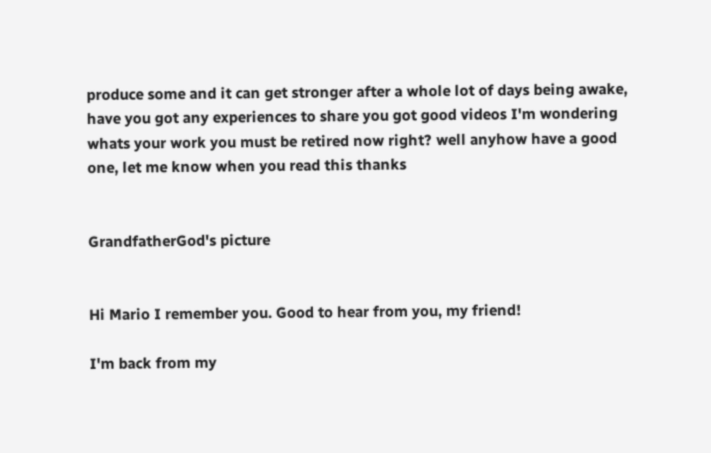produce some and it can get stronger after a whole lot of days being awake, have you got any experiences to share you got good videos I'm wondering whats your work you must be retired now right? well anyhow have a good one, let me know when you read this thanks


GrandfatherGod's picture


Hi Mario I remember you. Good to hear from you, my friend!

I'm back from my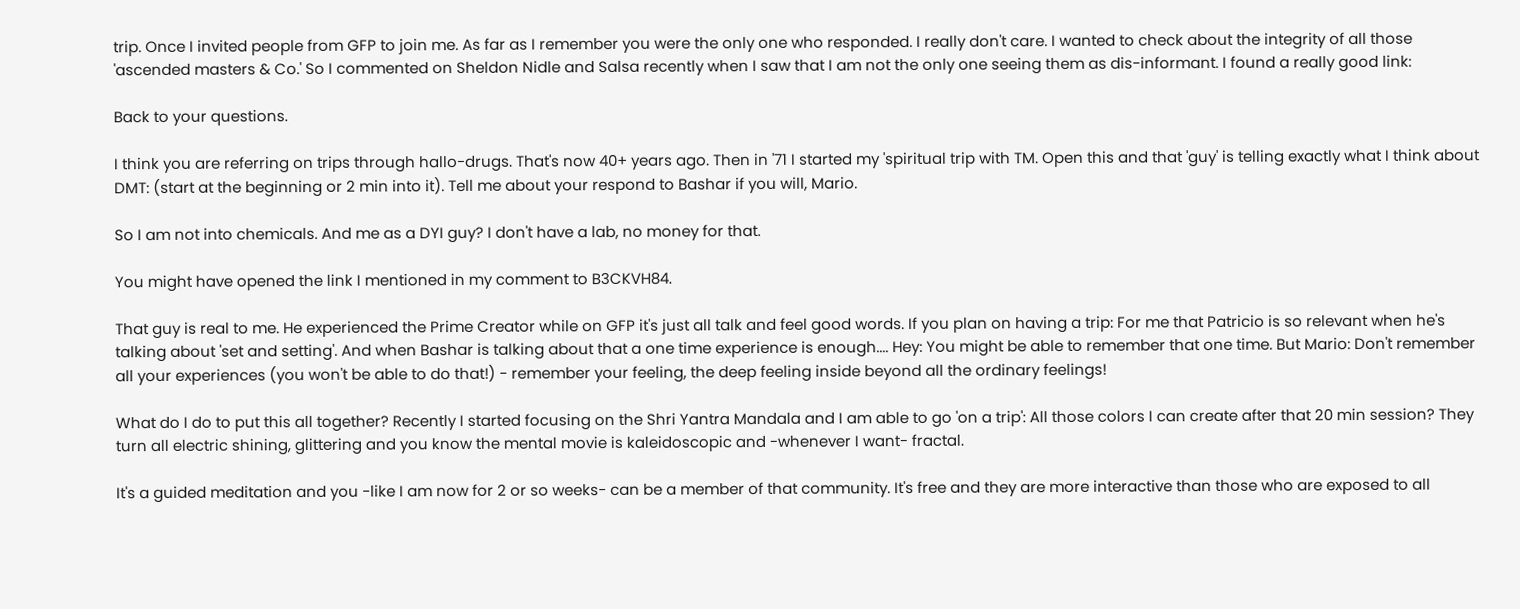trip. Once I invited people from GFP to join me. As far as I remember you were the only one who responded. I really don't care. I wanted to check about the integrity of all those 'ascended masters & Co.' So I commented on Sheldon Nidle and Salsa recently when I saw that I am not the only one seeing them as dis-informant. I found a really good link:

Back to your questions.

I think you are referring on trips through hallo-drugs. That's now 40+ years ago. Then in '71 I started my 'spiritual trip with TM. Open this and that 'guy' is telling exactly what I think about DMT: (start at the beginning or 2 min into it). Tell me about your respond to Bashar if you will, Mario.

So I am not into chemicals. And me as a DYI guy? I don't have a lab, no money for that.

You might have opened the link I mentioned in my comment to B3CKVH84.

That guy is real to me. He experienced the Prime Creator while on GFP it's just all talk and feel good words. If you plan on having a trip: For me that Patricio is so relevant when he's talking about 'set and setting'. And when Bashar is talking about that a one time experience is enough.... Hey: You might be able to remember that one time. But Mario: Don't remember all your experiences (you won't be able to do that!) - remember your feeling, the deep feeling inside beyond all the ordinary feelings!

What do I do to put this all together? Recently I started focusing on the Shri Yantra Mandala and I am able to go 'on a trip': All those colors I can create after that 20 min session? They turn all electric shining, glittering and you know the mental movie is kaleidoscopic and -whenever I want- fractal.

It's a guided meditation and you -like I am now for 2 or so weeks- can be a member of that community. It's free and they are more interactive than those who are exposed to all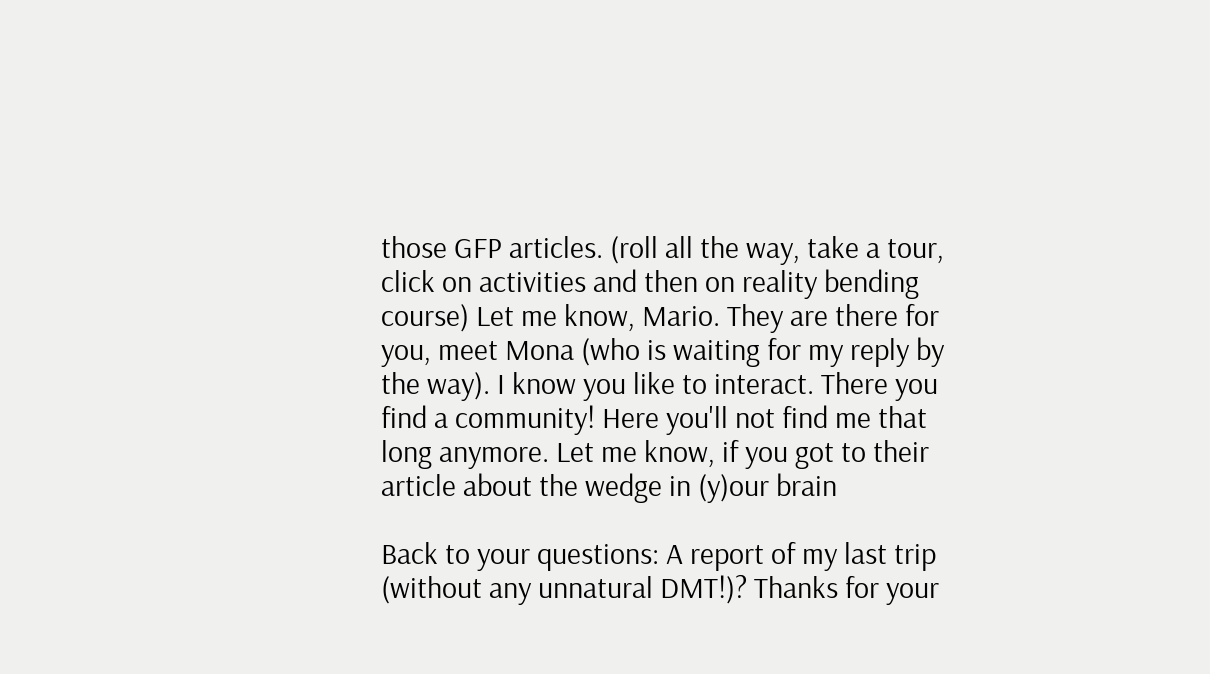those GFP articles. (roll all the way, take a tour, click on activities and then on reality bending course) Let me know, Mario. They are there for you, meet Mona (who is waiting for my reply by the way). I know you like to interact. There you find a community! Here you'll not find me that long anymore. Let me know, if you got to their article about the wedge in (y)our brain

Back to your questions: A report of my last trip (without any unnatural DMT!)? Thanks for your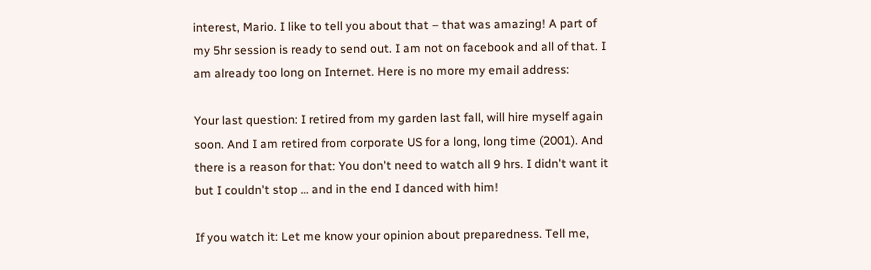interest, Mario. I like to tell you about that – that was amazing! A part of my 5hr session is ready to send out. I am not on facebook and all of that. I am already too long on Internet. Here is no more my email address:

Your last question: I retired from my garden last fall, will hire myself again soon. And I am retired from corporate US for a long, long time (2001). And there is a reason for that: You don't need to watch all 9 hrs. I didn't want it but I couldn't stop … and in the end I danced with him!

If you watch it: Let me know your opinion about preparedness. Tell me,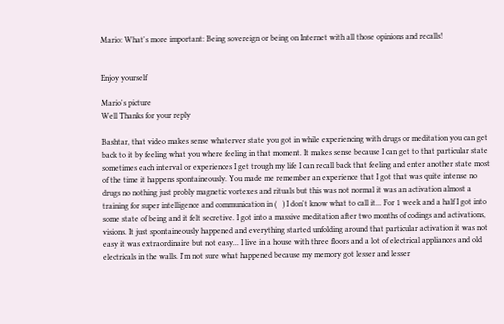Mario: What's more important: Being sovereign or being on Internet with all those opinions and recalls!


Enjoy yourself

Mario's picture
Well Thanks for your reply

Bashtar, that video makes sense whaterver state you got in while experiencing with drugs or meditation you can get back to it by feeling what you where feeling in that moment. It makes sense because I can get to that particular state sometimes each interval or experiences I get trough my life I can recall back that feeling and enter another state most of the time it happens spontaineously. You made me remember an experience that I got that was quite intense no drugs no nothing just probly magnetic vortexes and rituals but this was not normal it was an activation almost a training for super intelligence and communication in (   ) I don't know what to call it... For 1 week and a half I got into some state of being and it felt secretive. I got into a massive meditation after two months of codings and activations, visions. It just spontaineously happened and everything started unfolding around that particular activation it was not easy it was extraordinaire but not easy... I live in a house with three floors and a lot of electrical appliances and old electricals in the walls. I'm not sure what happened because my memory got lesser and lesser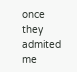once they admited me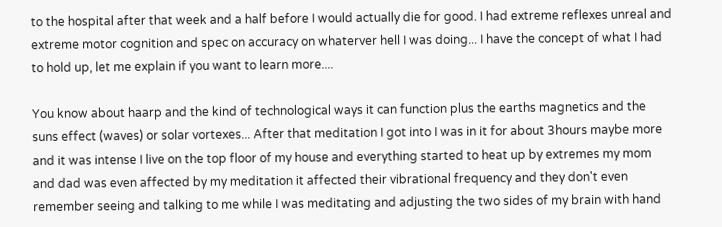to the hospital after that week and a half before I would actually die for good. I had extreme reflexes unreal and extreme motor cognition and spec on accuracy on whaterver hell I was doing... I have the concept of what I had to hold up, let me explain if you want to learn more....

You know about haarp and the kind of technological ways it can function plus the earths magnetics and the suns effect (waves) or solar vortexes... After that meditation I got into I was in it for about 3hours maybe more and it was intense I live on the top floor of my house and everything started to heat up by extremes my mom and dad was even affected by my meditation it affected their vibrational frequency and they don't even remember seeing and talking to me while I was meditating and adjusting the two sides of my brain with hand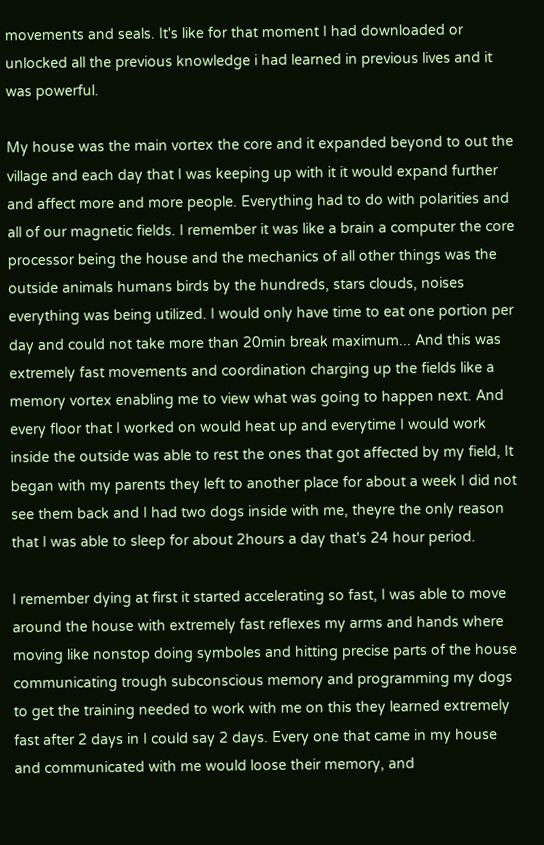movements and seals. It's like for that moment I had downloaded or unlocked all the previous knowledge i had learned in previous lives and it was powerful.

My house was the main vortex the core and it expanded beyond to out the village and each day that I was keeping up with it it would expand further and affect more and more people. Everything had to do with polarities and all of our magnetic fields. I remember it was like a brain a computer the core processor being the house and the mechanics of all other things was the outside animals humans birds by the hundreds, stars clouds, noises everything was being utilized. I would only have time to eat one portion per day and could not take more than 20min break maximum... And this was extremely fast movements and coordination charging up the fields like a memory vortex enabling me to view what was going to happen next. And every floor that I worked on would heat up and everytime I would work inside the outside was able to rest the ones that got affected by my field, It began with my parents they left to another place for about a week I did not see them back and I had two dogs inside with me, theyre the only reason that I was able to sleep for about 2hours a day that's 24 hour period.

I remember dying at first it started accelerating so fast, I was able to move around the house with extremely fast reflexes my arms and hands where moving like nonstop doing symboles and hitting precise parts of the house communicating trough subconscious memory and programming my dogs to get the training needed to work with me on this they learned extremely fast after 2 days in I could say 2 days. Every one that came in my house and communicated with me would loose their memory, and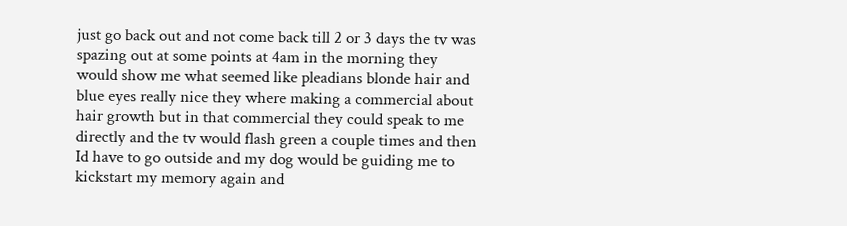just go back out and not come back till 2 or 3 days the tv was spazing out at some points at 4am in the morning they would show me what seemed like pleadians blonde hair and blue eyes really nice they where making a commercial about hair growth but in that commercial they could speak to me directly and the tv would flash green a couple times and then Id have to go outside and my dog would be guiding me to kickstart my memory again and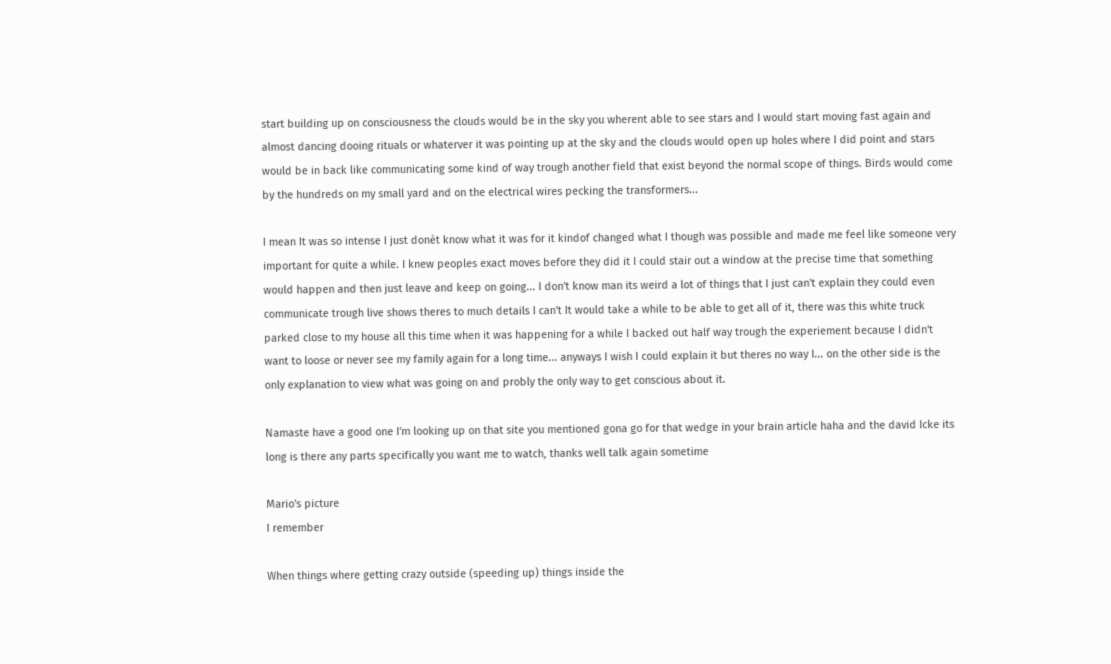start building up on consciousness the clouds would be in the sky you wherent able to see stars and I would start moving fast again and almost dancing dooing rituals or whaterver it was pointing up at the sky and the clouds would open up holes where I did point and stars would be in back like communicating some kind of way trough another field that exist beyond the normal scope of things. Birds would come by the hundreds on my small yard and on the electrical wires pecking the transformers...

I mean It was so intense I just donèt know what it was for it kindof changed what I though was possible and made me feel like someone very important for quite a while. I knew peoples exact moves before they did it I could stair out a window at the precise time that something would happen and then just leave and keep on going... I don't know man its weird a lot of things that I just can't explain they could even communicate trough live shows theres to much details I can't It would take a while to be able to get all of it, there was this white truck parked close to my house all this time when it was happening for a while I backed out half way trough the experiement because I didn't want to loose or never see my family again for a long time... anyways I wish I could explain it but theres no way I... on the other side is the only explanation to view what was going on and probly the only way to get conscious about it.

Namaste have a good one I'm looking up on that site you mentioned gona go for that wedge in your brain article haha and the david Icke its long is there any parts specifically you want me to watch, thanks well talk again sometime

Mario's picture
I remember

When things where getting crazy outside (speeding up) things inside the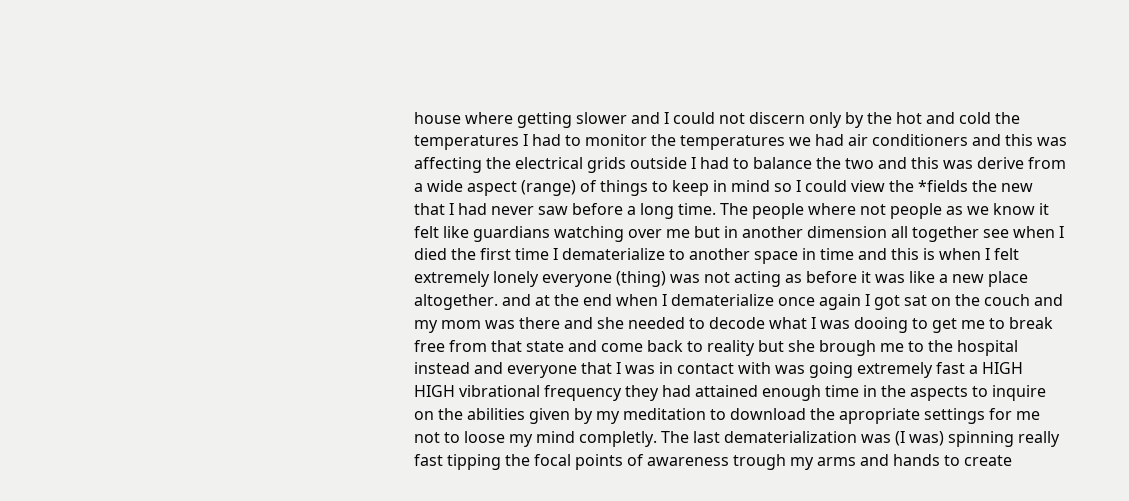house where getting slower and I could not discern only by the hot and cold the temperatures I had to monitor the temperatures we had air conditioners and this was affecting the electrical grids outside I had to balance the two and this was derive from a wide aspect (range) of things to keep in mind so I could view the *fields the new that I had never saw before a long time. The people where not people as we know it felt like guardians watching over me but in another dimension all together see when I died the first time I dematerialize to another space in time and this is when I felt extremely lonely everyone (thing) was not acting as before it was like a new place altogether. and at the end when I dematerialize once again I got sat on the couch and my mom was there and she needed to decode what I was dooing to get me to break free from that state and come back to reality but she brough me to the hospital instead and everyone that I was in contact with was going extremely fast a HIGH HIGH vibrational frequency they had attained enough time in the aspects to inquire on the abilities given by my meditation to download the apropriate settings for me not to loose my mind completly. The last dematerialization was (I was) spinning really fast tipping the focal points of awareness trough my arms and hands to create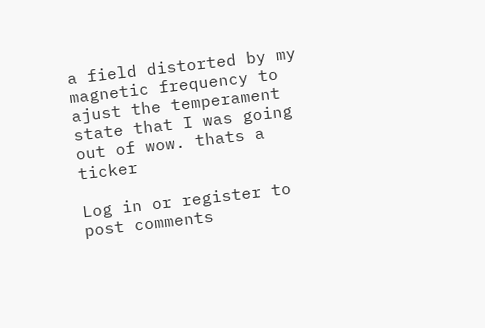a field distorted by my magnetic frequency to ajust the temperament state that I was going out of wow. thats a ticker

Log in or register to post comments